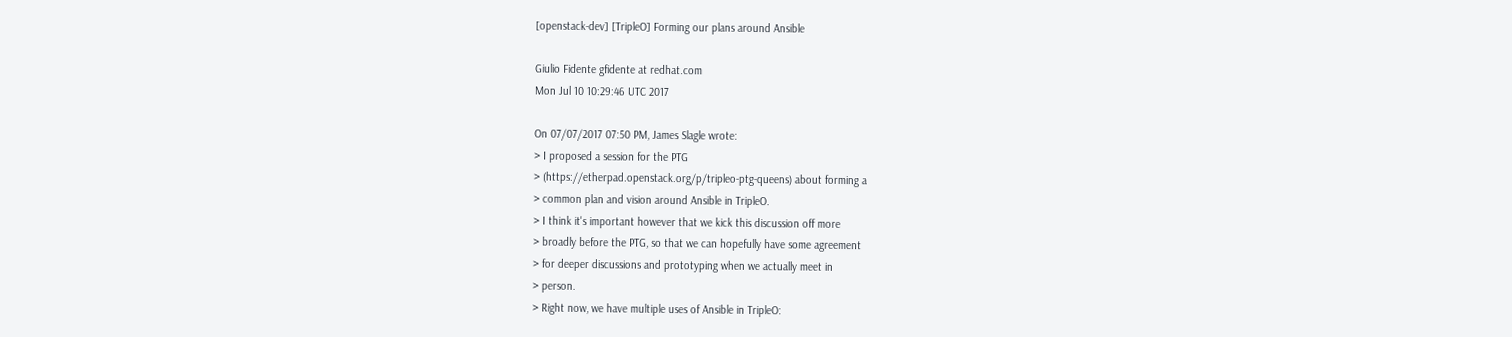[openstack-dev] [TripleO] Forming our plans around Ansible

Giulio Fidente gfidente at redhat.com
Mon Jul 10 10:29:46 UTC 2017

On 07/07/2017 07:50 PM, James Slagle wrote:
> I proposed a session for the PTG
> (https://etherpad.openstack.org/p/tripleo-ptg-queens) about forming a
> common plan and vision around Ansible in TripleO.
> I think it's important however that we kick this discussion off more
> broadly before the PTG, so that we can hopefully have some agreement
> for deeper discussions and prototyping when we actually meet in
> person.
> Right now, we have multiple uses of Ansible in TripleO: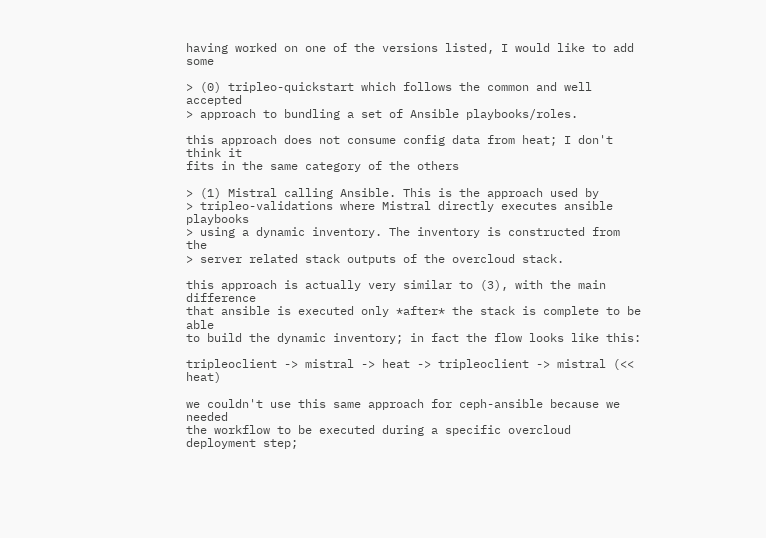having worked on one of the versions listed, I would like to add some

> (0) tripleo-quickstart which follows the common and well accepted
> approach to bundling a set of Ansible playbooks/roles.

this approach does not consume config data from heat; I don't think it
fits in the same category of the others

> (1) Mistral calling Ansible. This is the approach used by
> tripleo-validations where Mistral directly executes ansible playbooks
> using a dynamic inventory. The inventory is constructed from the
> server related stack outputs of the overcloud stack.

this approach is actually very similar to (3), with the main difference
that ansible is executed only *after* the stack is complete to be able
to build the dynamic inventory; in fact the flow looks like this:

tripleoclient -> mistral -> heat -> tripleoclient -> mistral (<< heat)

we couldn't use this same approach for ceph-ansible because we needed
the workflow to be executed during a specific overcloud deployment step;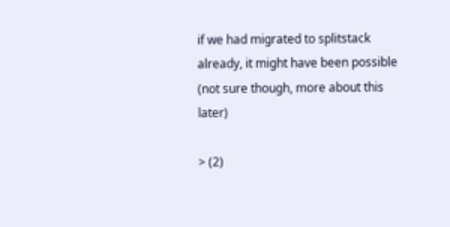if we had migrated to splitstack already, it might have been possible
(not sure though, more about this later)

> (2)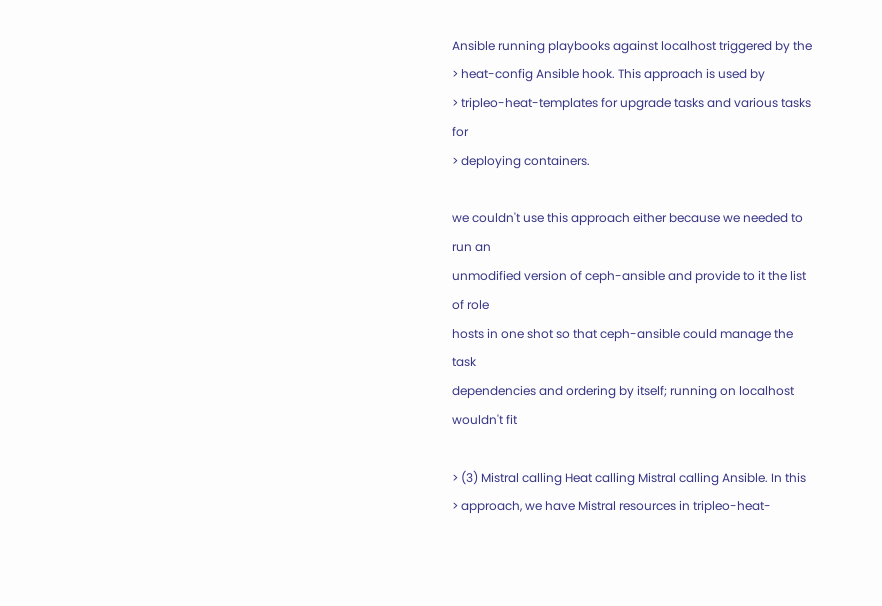Ansible running playbooks against localhost triggered by the
> heat-config Ansible hook. This approach is used by
> tripleo-heat-templates for upgrade tasks and various tasks for
> deploying containers.

we couldn't use this approach either because we needed to run an
unmodified version of ceph-ansible and provide to it the list of role
hosts in one shot so that ceph-ansible could manage the task
dependencies and ordering by itself; running on localhost wouldn't fit

> (3) Mistral calling Heat calling Mistral calling Ansible. In this
> approach, we have Mistral resources in tripleo-heat-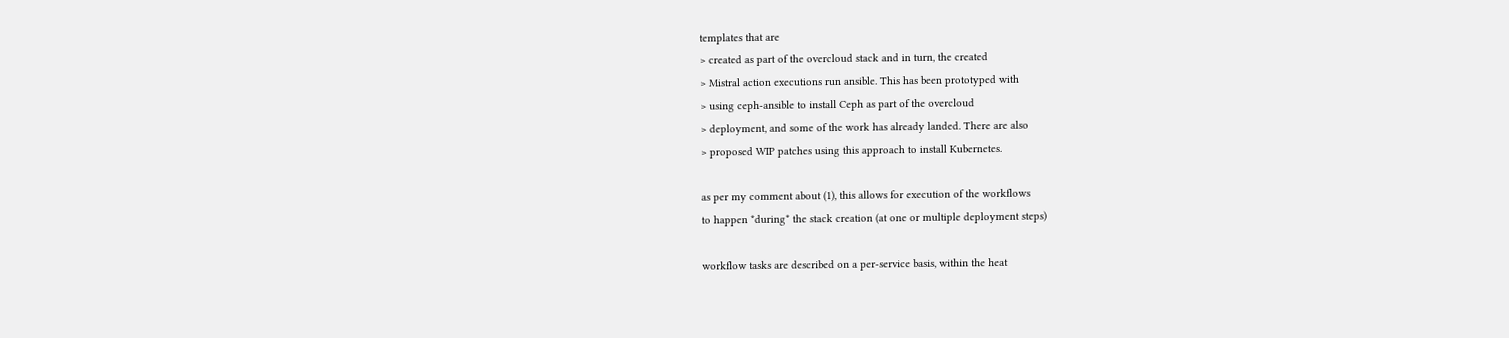templates that are
> created as part of the overcloud stack and in turn, the created
> Mistral action executions run ansible. This has been prototyped with
> using ceph-ansible to install Ceph as part of the overcloud
> deployment, and some of the work has already landed. There are also
> proposed WIP patches using this approach to install Kubernetes.

as per my comment about (1), this allows for execution of the workflows
to happen *during* the stack creation (at one or multiple deployment steps)

workflow tasks are described on a per-service basis, within the heat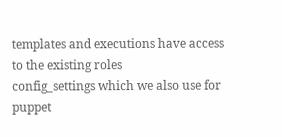templates and executions have access to the existing roles
config_settings which we also use for puppet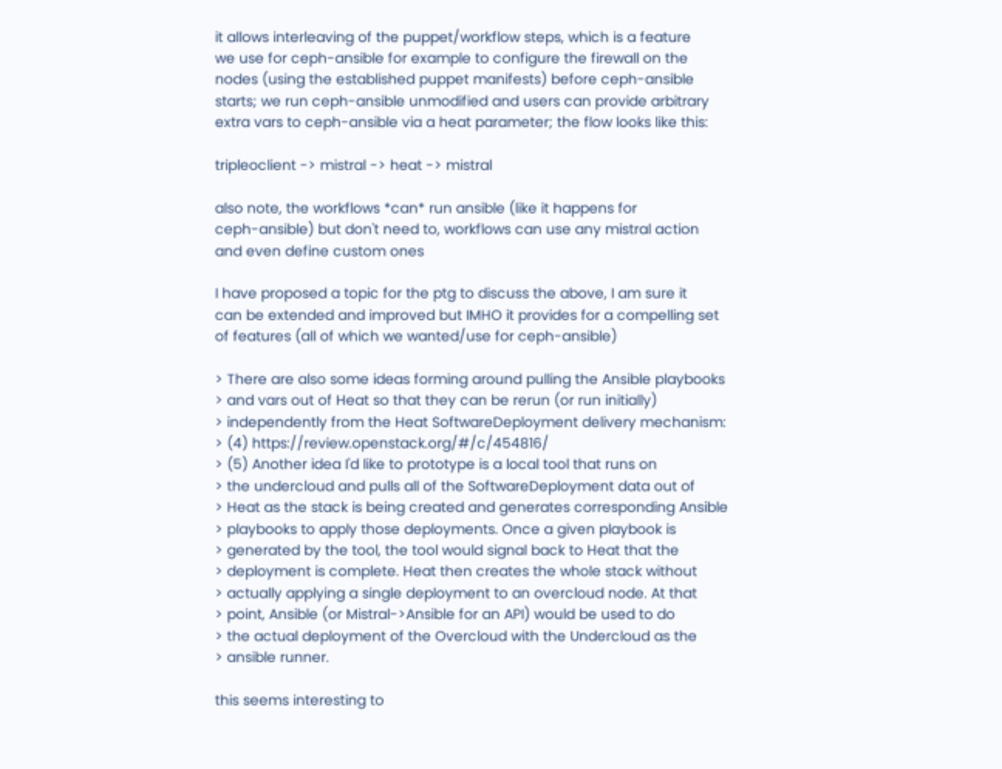it allows interleaving of the puppet/workflow steps, which is a feature
we use for ceph-ansible for example to configure the firewall on the
nodes (using the established puppet manifests) before ceph-ansible
starts; we run ceph-ansible unmodified and users can provide arbitrary
extra vars to ceph-ansible via a heat parameter; the flow looks like this:

tripleoclient -> mistral -> heat -> mistral

also note, the workflows *can* run ansible (like it happens for
ceph-ansible) but don't need to, workflows can use any mistral action
and even define custom ones

I have proposed a topic for the ptg to discuss the above, I am sure it
can be extended and improved but IMHO it provides for a compelling set
of features (all of which we wanted/use for ceph-ansible)

> There are also some ideas forming around pulling the Ansible playbooks
> and vars out of Heat so that they can be rerun (or run initially)
> independently from the Heat SoftwareDeployment delivery mechanism:
> (4) https://review.openstack.org/#/c/454816/
> (5) Another idea I'd like to prototype is a local tool that runs on
> the undercloud and pulls all of the SoftwareDeployment data out of
> Heat as the stack is being created and generates corresponding Ansible
> playbooks to apply those deployments. Once a given playbook is
> generated by the tool, the tool would signal back to Heat that the
> deployment is complete. Heat then creates the whole stack without
> actually applying a single deployment to an overcloud node. At that
> point, Ansible (or Mistral->Ansible for an API) would be used to do
> the actual deployment of the Overcloud with the Undercloud as the
> ansible runner.

this seems interesting to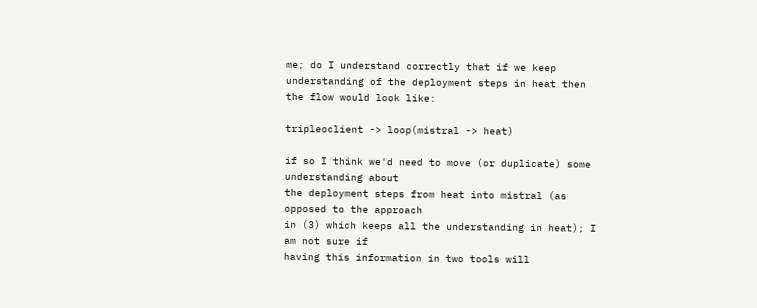me; do I understand correctly that if we keep
understanding of the deployment steps in heat then the flow would look like:

tripleoclient -> loop(mistral -> heat)

if so I think we'd need to move (or duplicate) some understanding about
the deployment steps from heat into mistral (as opposed to the approach
in (3) which keeps all the understanding in heat); I am not sure if
having this information in two tools will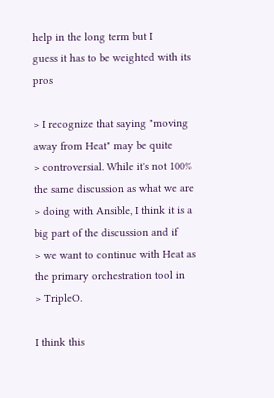help in the long term but I
guess it has to be weighted with its pros

> I recognize that saying "moving away from Heat" may be quite
> controversial. While it's not 100% the same discussion as what we are
> doing with Ansible, I think it is a big part of the discussion and if
> we want to continue with Heat as the primary orchestration tool in
> TripleO.

I think this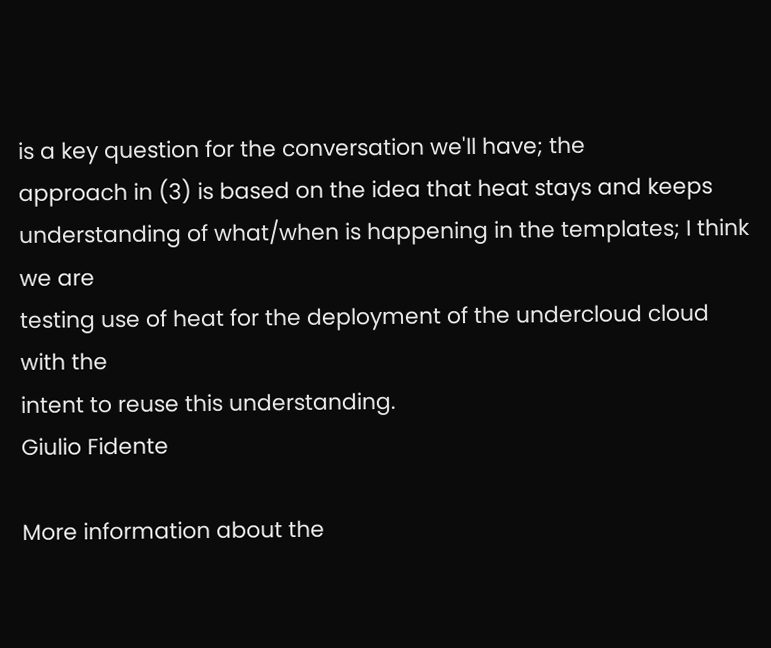is a key question for the conversation we'll have; the
approach in (3) is based on the idea that heat stays and keeps
understanding of what/when is happening in the templates; I think we are
testing use of heat for the deployment of the undercloud cloud with the
intent to reuse this understanding.
Giulio Fidente

More information about the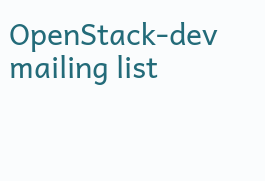OpenStack-dev mailing list